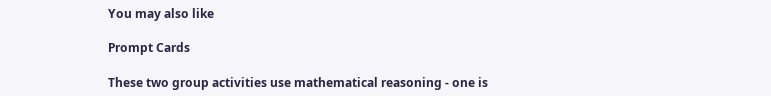You may also like

Prompt Cards

These two group activities use mathematical reasoning - one is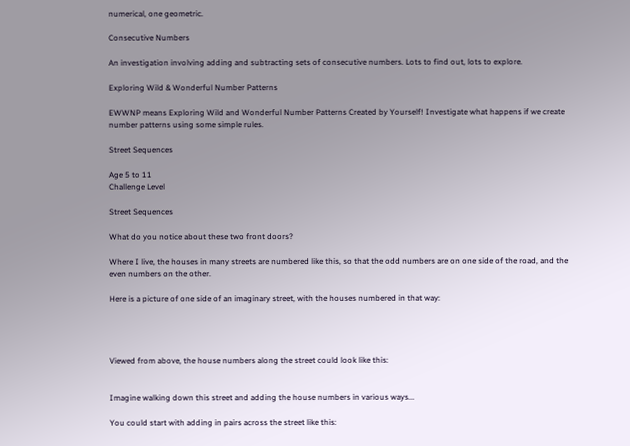numerical, one geometric.

Consecutive Numbers

An investigation involving adding and subtracting sets of consecutive numbers. Lots to find out, lots to explore.

Exploring Wild & Wonderful Number Patterns

EWWNP means Exploring Wild and Wonderful Number Patterns Created by Yourself! Investigate what happens if we create number patterns using some simple rules.

Street Sequences

Age 5 to 11
Challenge Level

Street Sequences

What do you notice about these two front doors?

Where I live, the houses in many streets are numbered like this, so that the odd numbers are on one side of the road, and the even numbers on the other.

Here is a picture of one side of an imaginary street, with the houses numbered in that way:




Viewed from above, the house numbers along the street could look like this:


Imagine walking down this street and adding the house numbers in various ways...

You could start with adding in pairs across the street like this: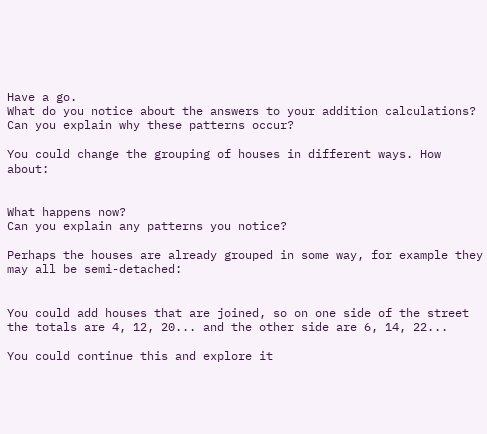Have a go.
What do you notice about the answers to your addition calculations?
Can you explain why these patterns occur?

You could change the grouping of houses in different ways. How about:


What happens now?
Can you explain any patterns you notice?

Perhaps the houses are already grouped in some way, for example they may all be semi-detached:


You could add houses that are joined, so on one side of the street the totals are 4, 12, 20... and the other side are 6, 14, 22...

You could continue this and explore it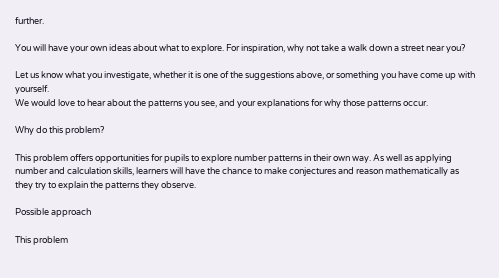further.

You will have your own ideas about what to explore. For inspiration, why not take a walk down a street near you?

Let us know what you investigate, whether it is one of the suggestions above, or something you have come up with yourself.
We would love to hear about the patterns you see, and your explanations for why those patterns occur.

Why do this problem?

This problem offers opportunities for pupils to explore number patterns in their own way. As well as applying number and calculation skills, learners will have the chance to make conjectures and reason mathematically as they try to explain the patterns they observe.

Possible approach

This problem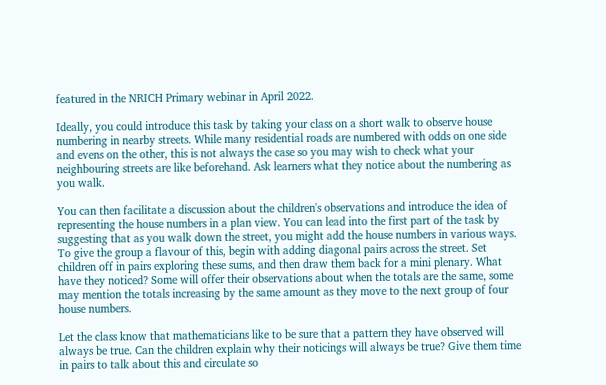featured in the NRICH Primary webinar in April 2022.

Ideally, you could introduce this task by taking your class on a short walk to observe house numbering in nearby streets. While many residential roads are numbered with odds on one side and evens on the other, this is not always the case so you may wish to check what your neighbouring streets are like beforehand. Ask learners what they notice about the numbering as you walk.

You can then facilitate a discussion about the children's observations and introduce the idea of representing the house numbers in a plan view. You can lead into the first part of the task by suggesting that as you walk down the street, you might add the house numbers in various ways. To give the group a flavour of this, begin with adding diagonal pairs across the street. Set children off in pairs exploring these sums, and then draw them back for a mini plenary. What have they noticed? Some will offer their observations about when the totals are the same, some may mention the totals increasing by the same amount as they move to the next group of four house numbers.

Let the class know that mathematicians like to be sure that a pattern they have observed will always be true. Can the children explain why their noticings will always be true? Give them time in pairs to talk about this and circulate so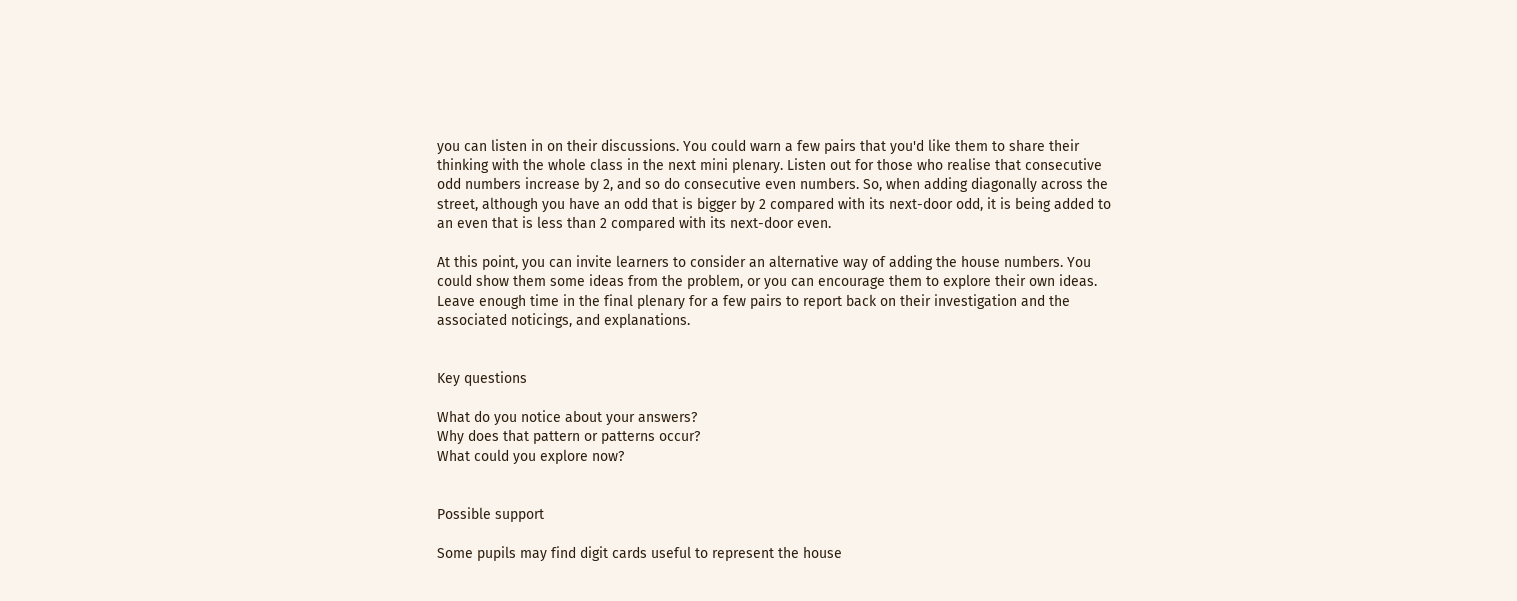you can listen in on their discussions. You could warn a few pairs that you'd like them to share their thinking with the whole class in the next mini plenary. Listen out for those who realise that consecutive odd numbers increase by 2, and so do consecutive even numbers. So, when adding diagonally across the street, although you have an odd that is bigger by 2 compared with its next-door odd, it is being added to an even that is less than 2 compared with its next-door even.

At this point, you can invite learners to consider an alternative way of adding the house numbers. You could show them some ideas from the problem, or you can encourage them to explore their own ideas. Leave enough time in the final plenary for a few pairs to report back on their investigation and the associated noticings, and explanations.


Key questions

What do you notice about your answers?
Why does that pattern or patterns occur?
What could you explore now?


Possible support

Some pupils may find digit cards useful to represent the house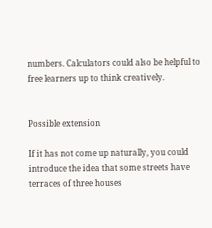numbers. Calculators could also be helpful to free learners up to think creatively.


Possible extension

If it has not come up naturally, you could introduce the idea that some streets have terraces of three houses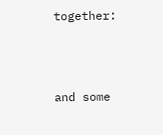together:



and some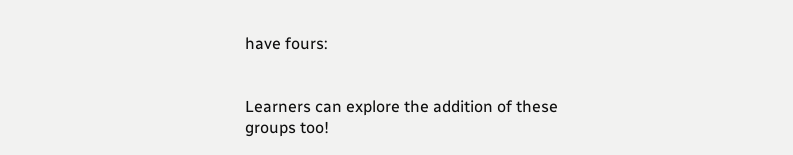have fours:


Learners can explore the addition of these groups too!